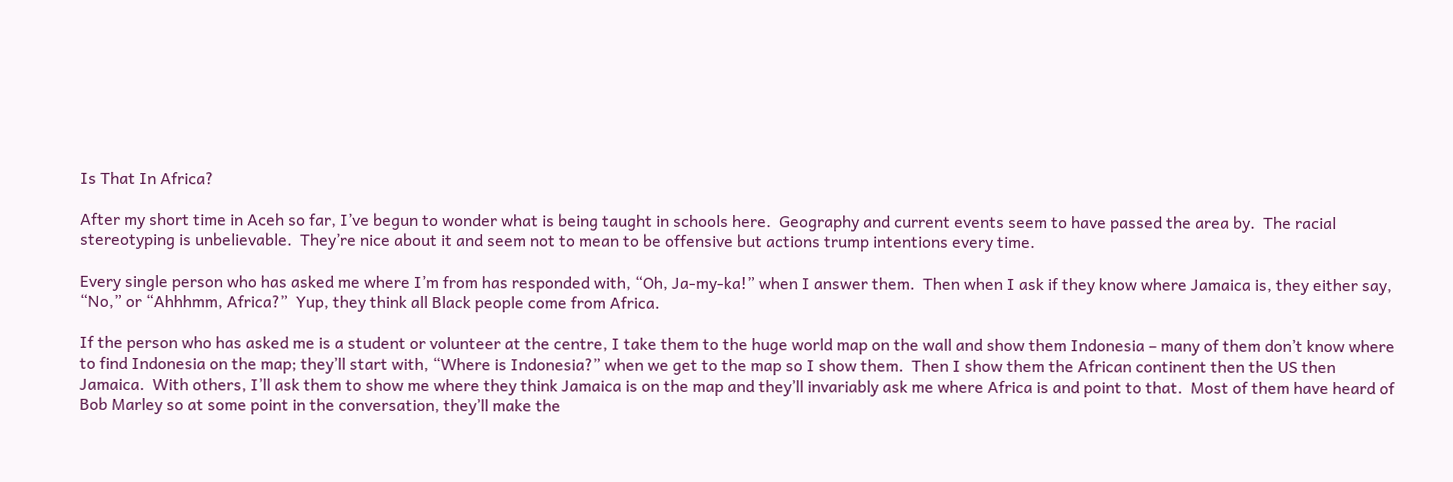Is That In Africa?

After my short time in Aceh so far, I’ve begun to wonder what is being taught in schools here.  Geography and current events seem to have passed the area by.  The racial stereotyping is unbelievable.  They’re nice about it and seem not to mean to be offensive but actions trump intentions every time.

Every single person who has asked me where I’m from has responded with, “Oh, Ja-my-ka!” when I answer them.  Then when I ask if they know where Jamaica is, they either say, “No,” or “Ahhhmm, Africa?”  Yup, they think all Black people come from Africa.

If the person who has asked me is a student or volunteer at the centre, I take them to the huge world map on the wall and show them Indonesia – many of them don’t know where to find Indonesia on the map; they’ll start with, “Where is Indonesia?” when we get to the map so I show them.  Then I show them the African continent then the US then Jamaica.  With others, I’ll ask them to show me where they think Jamaica is on the map and they’ll invariably ask me where Africa is and point to that.  Most of them have heard of Bob Marley so at some point in the conversation, they’ll make the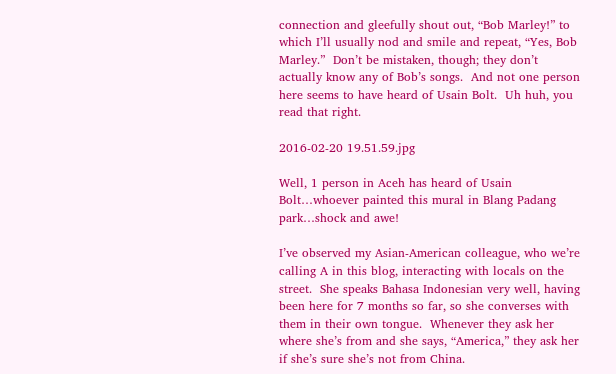connection and gleefully shout out, “Bob Marley!” to which I’ll usually nod and smile and repeat, “Yes, Bob Marley.”  Don’t be mistaken, though; they don’t actually know any of Bob’s songs.  And not one person here seems to have heard of Usain Bolt.  Uh huh, you read that right.

2016-02-20 19.51.59.jpg

Well, 1 person in Aceh has heard of Usain Bolt…whoever painted this mural in Blang Padang park…shock and awe!

I’ve observed my Asian-American colleague, who we’re calling A in this blog, interacting with locals on the street.  She speaks Bahasa Indonesian very well, having been here for 7 months so far, so she converses with them in their own tongue.  Whenever they ask her where she’s from and she says, “America,” they ask her if she’s sure she’s not from China.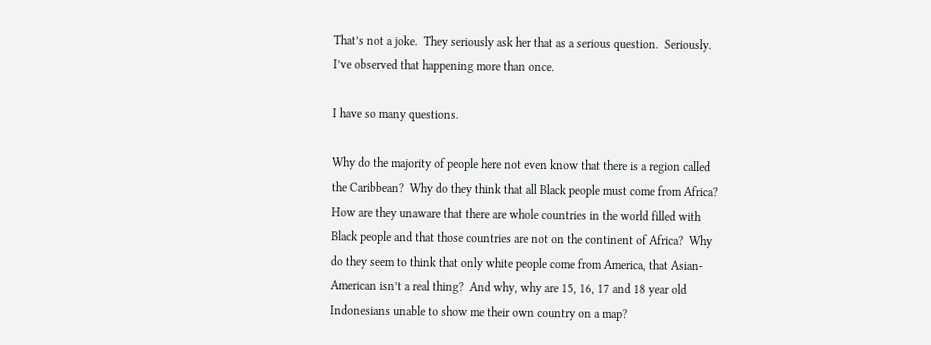That’s not a joke.  They seriously ask her that as a serious question.  Seriously.  I’ve observed that happening more than once.

I have so many questions.

Why do the majority of people here not even know that there is a region called the Caribbean?  Why do they think that all Black people must come from Africa?  How are they unaware that there are whole countries in the world filled with Black people and that those countries are not on the continent of Africa?  Why do they seem to think that only white people come from America, that Asian-American isn’t a real thing?  And why, why are 15, 16, 17 and 18 year old Indonesians unable to show me their own country on a map?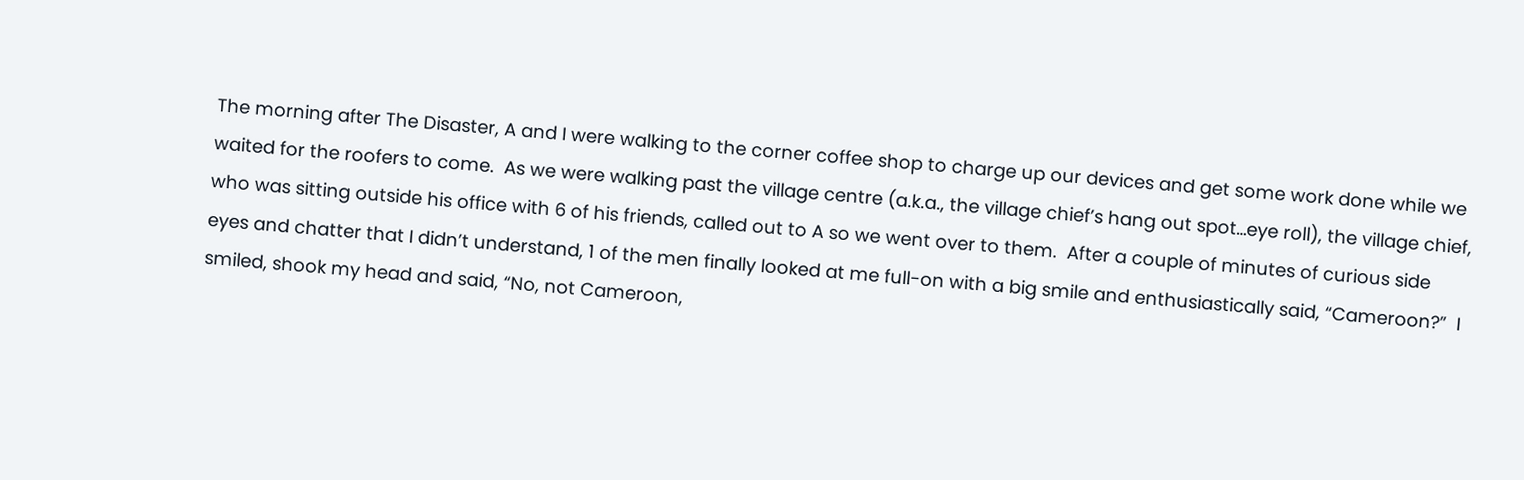The morning after The Disaster, A and I were walking to the corner coffee shop to charge up our devices and get some work done while we waited for the roofers to come.  As we were walking past the village centre (a.k.a., the village chief’s hang out spot…eye roll), the village chief, who was sitting outside his office with 6 of his friends, called out to A so we went over to them.  After a couple of minutes of curious side eyes and chatter that I didn’t understand, 1 of the men finally looked at me full-on with a big smile and enthusiastically said, “Cameroon?”  I smiled, shook my head and said, “No, not Cameroon,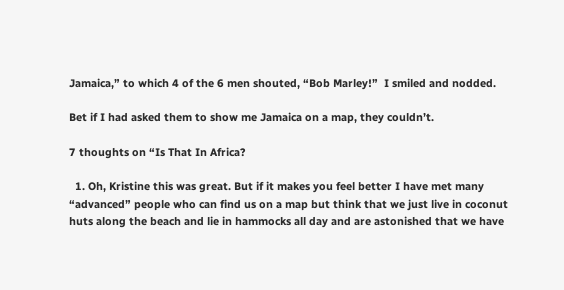Jamaica,” to which 4 of the 6 men shouted, “Bob Marley!”  I smiled and nodded.

Bet if I had asked them to show me Jamaica on a map, they couldn’t.

7 thoughts on “Is That In Africa?

  1. Oh, Kristine this was great. But if it makes you feel better I have met many “advanced” people who can find us on a map but think that we just live in coconut huts along the beach and lie in hammocks all day and are astonished that we have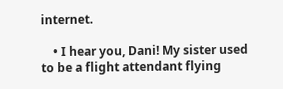internet.

    • I hear you, Dani! My sister used to be a flight attendant flying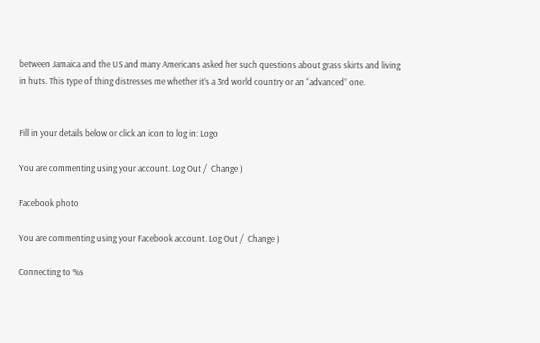between Jamaica and the US and many Americans asked her such questions about grass skirts and living in huts. This type of thing distresses me whether it’s a 3rd world country or an “advanced” one.


Fill in your details below or click an icon to log in: Logo

You are commenting using your account. Log Out /  Change )

Facebook photo

You are commenting using your Facebook account. Log Out /  Change )

Connecting to %s